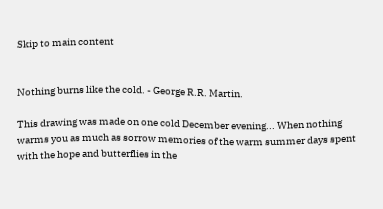Skip to main content


Nothing burns like the cold. - George R.R. Martin.

This drawing was made on one cold December evening... When nothing warms you as much as sorrow memories of the warm summer days spent with the hope and butterflies in the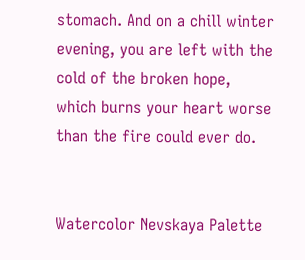stomach. And on a chill winter evening, you are left with the cold of the broken hope, which burns your heart worse than the fire could ever do.


Watercolor Nevskaya Palette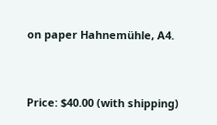on paper Hahnemühle, A4.


Price: $40.00 (with shipping)